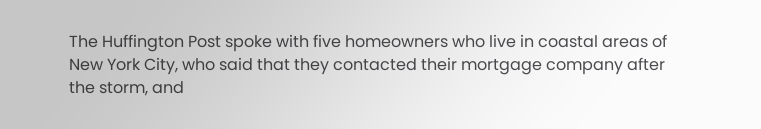The Huffington Post spoke with five homeowners who live in coastal areas of New York City, who said that they contacted their mortgage company after the storm, and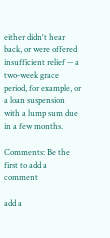either didn't hear back, or were offered insufficient relief -- a two-week grace period, for example, or a loan suspension with a lump sum due in a few months.

Comments: Be the first to add a comment

add a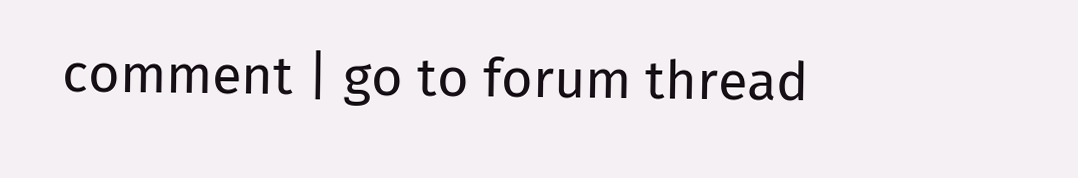comment | go to forum thread